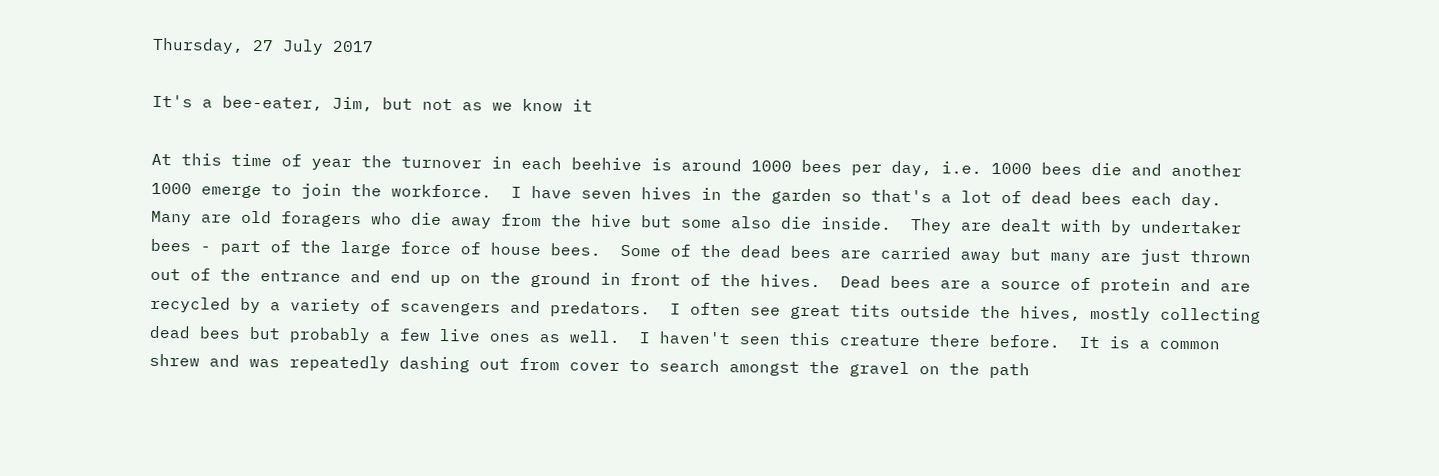Thursday, 27 July 2017

It's a bee-eater, Jim, but not as we know it

At this time of year the turnover in each beehive is around 1000 bees per day, i.e. 1000 bees die and another 1000 emerge to join the workforce.  I have seven hives in the garden so that's a lot of dead bees each day.  Many are old foragers who die away from the hive but some also die inside.  They are dealt with by undertaker bees - part of the large force of house bees.  Some of the dead bees are carried away but many are just thrown out of the entrance and end up on the ground in front of the hives.  Dead bees are a source of protein and are recycled by a variety of scavengers and predators.  I often see great tits outside the hives, mostly collecting dead bees but probably a few live ones as well.  I haven't seen this creature there before.  It is a common shrew and was repeatedly dashing out from cover to search amongst the gravel on the path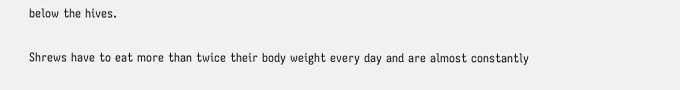below the hives.

Shrews have to eat more than twice their body weight every day and are almost constantly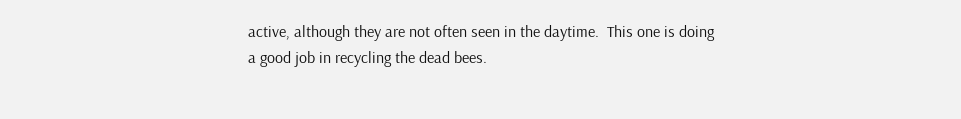active, although they are not often seen in the daytime.  This one is doing a good job in recycling the dead bees.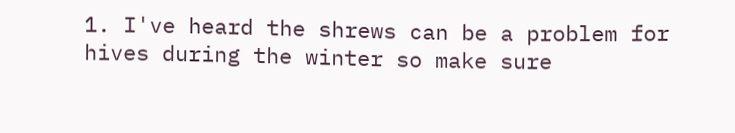1. I've heard the shrews can be a problem for hives during the winter so make sure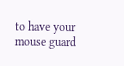to have your mouse guard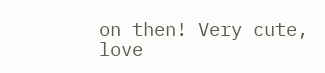on then! Very cute, love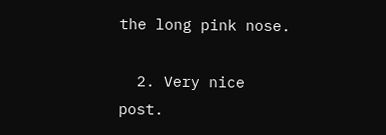the long pink nose.

  2. Very nice post.